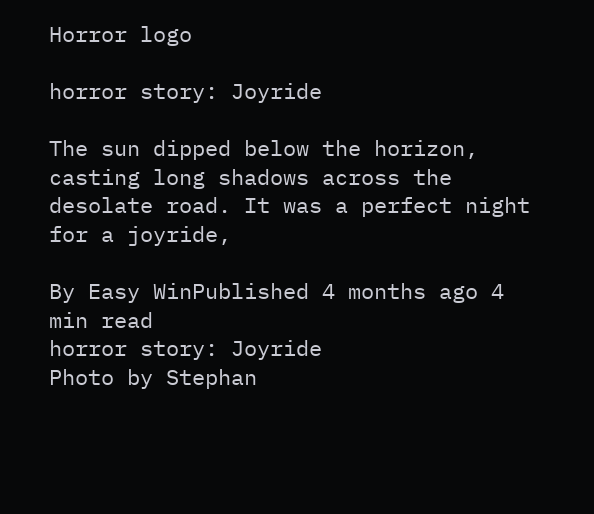Horror logo

horror story: Joyride

The sun dipped below the horizon, casting long shadows across the desolate road. It was a perfect night for a joyride,

By Easy WinPublished 4 months ago 4 min read
horror story: Joyride
Photo by Stephan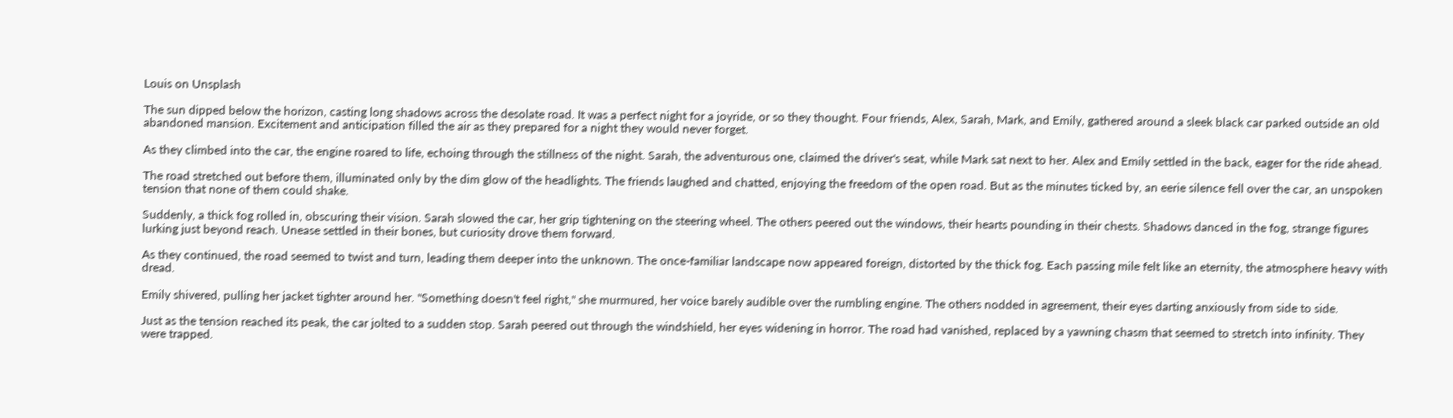Louis on Unsplash

The sun dipped below the horizon, casting long shadows across the desolate road. It was a perfect night for a joyride, or so they thought. Four friends, Alex, Sarah, Mark, and Emily, gathered around a sleek black car parked outside an old abandoned mansion. Excitement and anticipation filled the air as they prepared for a night they would never forget.

As they climbed into the car, the engine roared to life, echoing through the stillness of the night. Sarah, the adventurous one, claimed the driver's seat, while Mark sat next to her. Alex and Emily settled in the back, eager for the ride ahead.

The road stretched out before them, illuminated only by the dim glow of the headlights. The friends laughed and chatted, enjoying the freedom of the open road. But as the minutes ticked by, an eerie silence fell over the car, an unspoken tension that none of them could shake.

Suddenly, a thick fog rolled in, obscuring their vision. Sarah slowed the car, her grip tightening on the steering wheel. The others peered out the windows, their hearts pounding in their chests. Shadows danced in the fog, strange figures lurking just beyond reach. Unease settled in their bones, but curiosity drove them forward.

As they continued, the road seemed to twist and turn, leading them deeper into the unknown. The once-familiar landscape now appeared foreign, distorted by the thick fog. Each passing mile felt like an eternity, the atmosphere heavy with dread.

Emily shivered, pulling her jacket tighter around her. "Something doesn't feel right," she murmured, her voice barely audible over the rumbling engine. The others nodded in agreement, their eyes darting anxiously from side to side.

Just as the tension reached its peak, the car jolted to a sudden stop. Sarah peered out through the windshield, her eyes widening in horror. The road had vanished, replaced by a yawning chasm that seemed to stretch into infinity. They were trapped.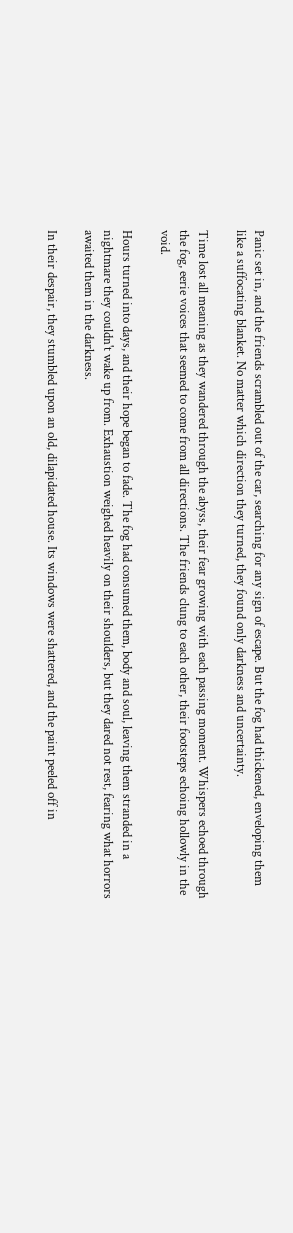Panic set in, and the friends scrambled out of the car, searching for any sign of escape. But the fog had thickened, enveloping them like a suffocating blanket. No matter which direction they turned, they found only darkness and uncertainty.

Time lost all meaning as they wandered through the abyss, their fear growing with each passing moment. Whispers echoed through the fog, eerie voices that seemed to come from all directions. The friends clung to each other, their footsteps echoing hollowly in the void.

Hours turned into days, and their hope began to fade. The fog had consumed them, body and soul, leaving them stranded in a nightmare they couldn't wake up from. Exhaustion weighed heavily on their shoulders, but they dared not rest, fearing what horrors awaited them in the darkness.

In their despair, they stumbled upon an old, dilapidated house. Its windows were shattered, and the paint peeled off in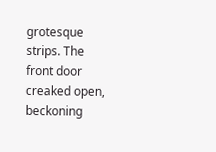grotesque strips. The front door creaked open, beckoning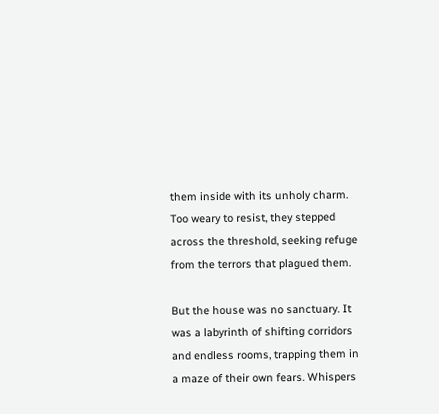them inside with its unholy charm. Too weary to resist, they stepped across the threshold, seeking refuge from the terrors that plagued them.

But the house was no sanctuary. It was a labyrinth of shifting corridors and endless rooms, trapping them in a maze of their own fears. Whispers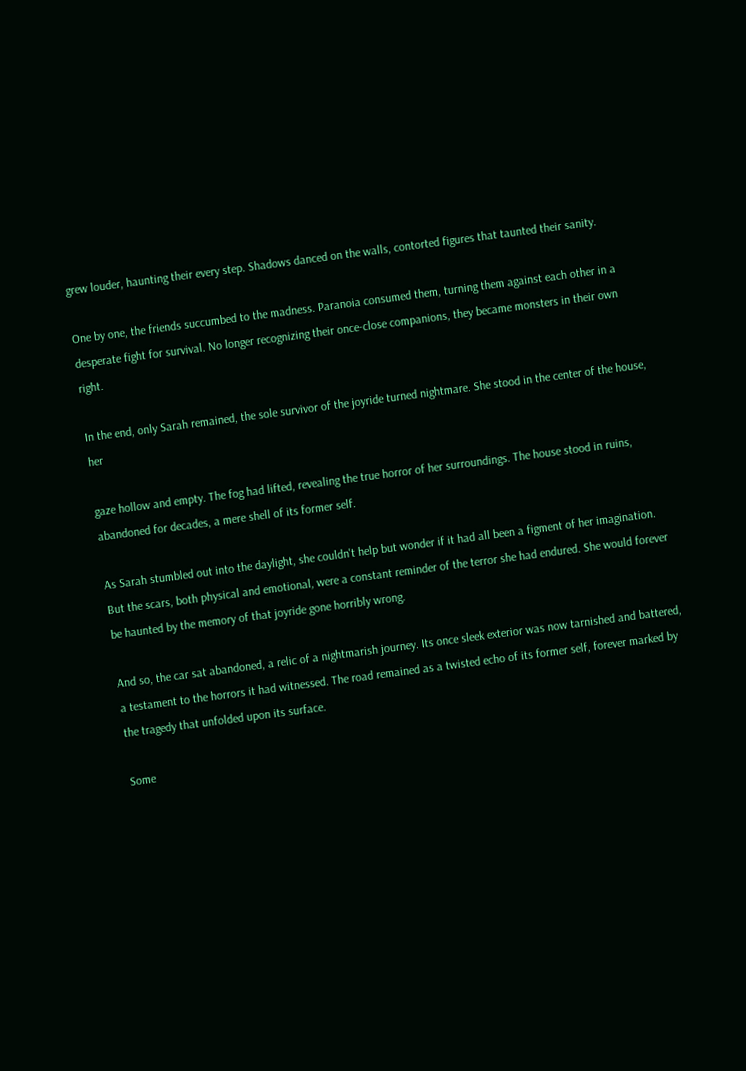grew louder, haunting their every step. Shadows danced on the walls, contorted figures that taunted their sanity.

One by one, the friends succumbed to the madness. Paranoia consumed them, turning them against each other in a desperate fight for survival. No longer recognizing their once-close companions, they became monsters in their own right.

In the end, only Sarah remained, the sole survivor of the joyride turned nightmare. She stood in the center of the house, her

gaze hollow and empty. The fog had lifted, revealing the true horror of her surroundings. The house stood in ruins, abandoned for decades, a mere shell of its former self.

As Sarah stumbled out into the daylight, she couldn't help but wonder if it had all been a figment of her imagination. But the scars, both physical and emotional, were a constant reminder of the terror she had endured. She would forever be haunted by the memory of that joyride gone horribly wrong.

And so, the car sat abandoned, a relic of a nightmarish journey. Its once sleek exterior was now tarnished and battered, a testament to the horrors it had witnessed. The road remained as a twisted echo of its former self, forever marked by the tragedy that unfolded upon its surface.

Some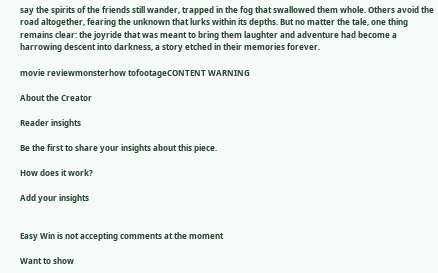say the spirits of the friends still wander, trapped in the fog that swallowed them whole. Others avoid the road altogether, fearing the unknown that lurks within its depths. But no matter the tale, one thing remains clear: the joyride that was meant to bring them laughter and adventure had become a harrowing descent into darkness, a story etched in their memories forever.

movie reviewmonsterhow tofootageCONTENT WARNING

About the Creator

Reader insights

Be the first to share your insights about this piece.

How does it work?

Add your insights


Easy Win is not accepting comments at the moment

Want to show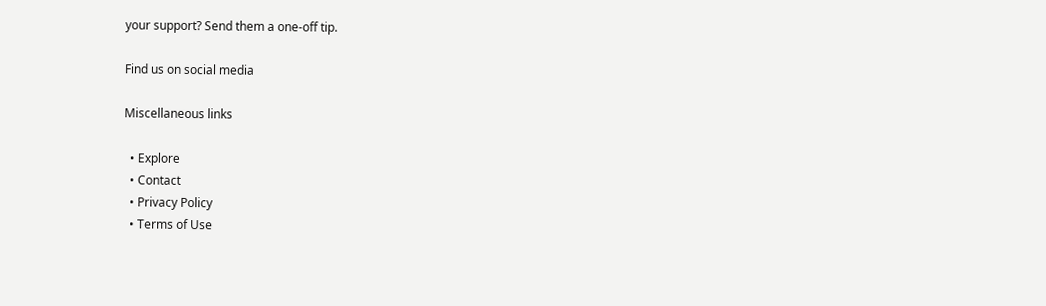your support? Send them a one-off tip.

Find us on social media

Miscellaneous links

  • Explore
  • Contact
  • Privacy Policy
  • Terms of Use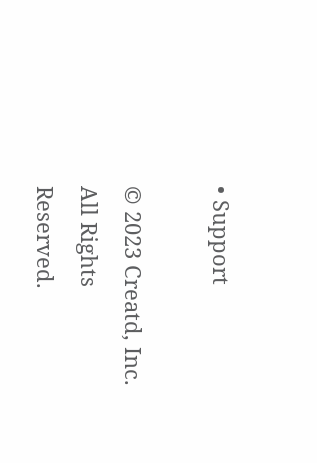• Support

© 2023 Creatd, Inc. All Rights Reserved.